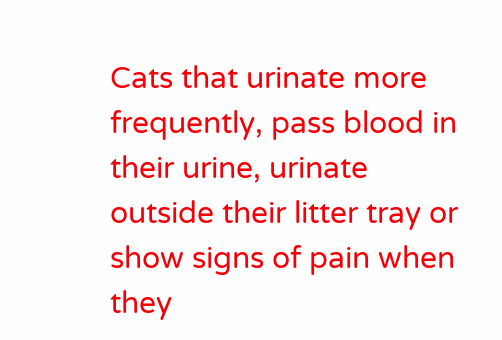Cats that urinate more frequently, pass blood in their urine, urinate outside their litter tray or show signs of pain when they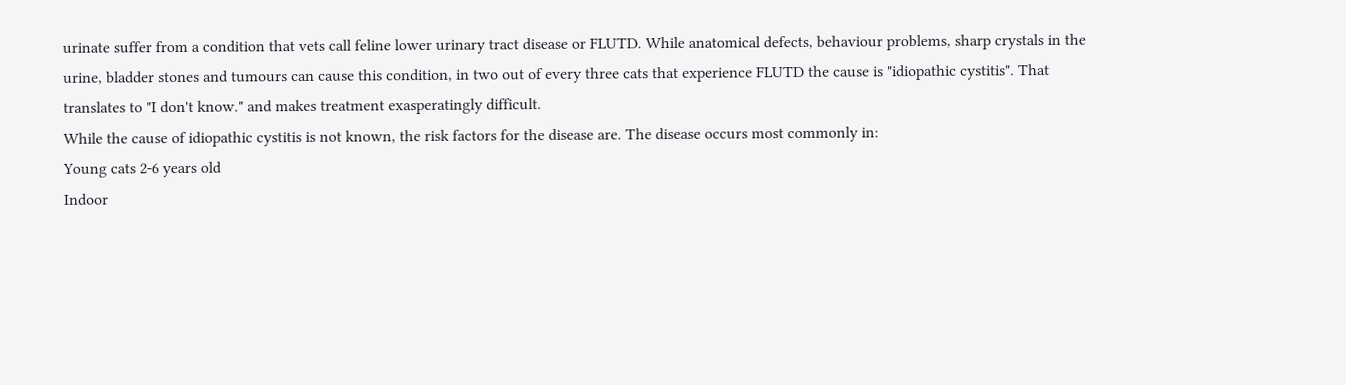urinate suffer from a condition that vets call feline lower urinary tract disease or FLUTD. While anatomical defects, behaviour problems, sharp crystals in the urine, bladder stones and tumours can cause this condition, in two out of every three cats that experience FLUTD the cause is "idiopathic cystitis". That translates to "I don't know." and makes treatment exasperatingly difficult.
While the cause of idiopathic cystitis is not known, the risk factors for the disease are. The disease occurs most commonly in:
Young cats 2-6 years old
Indoor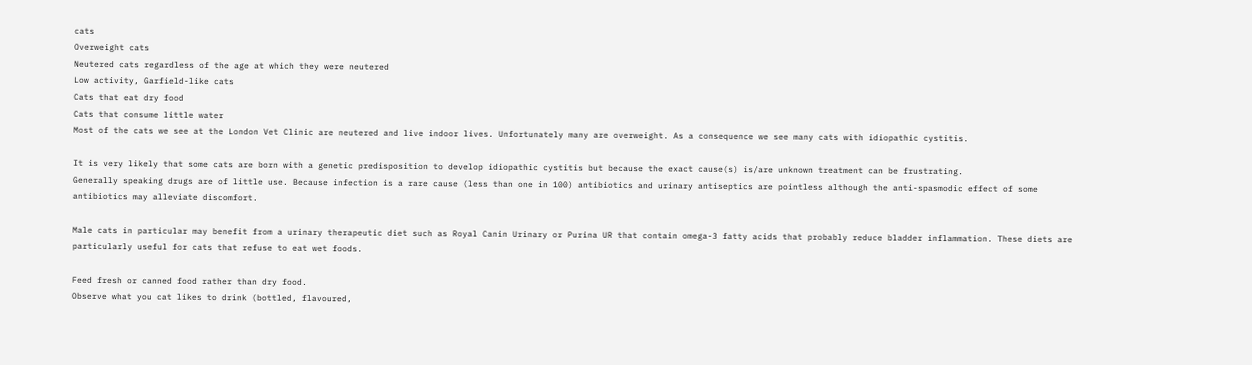cats
Overweight cats
Neutered cats regardless of the age at which they were neutered
Low activity, Garfield-like cats
Cats that eat dry food
Cats that consume little water
Most of the cats we see at the London Vet Clinic are neutered and live indoor lives. Unfortunately many are overweight. As a consequence we see many cats with idiopathic cystitis.

It is very likely that some cats are born with a genetic predisposition to develop idiopathic cystitis but because the exact cause(s) is/are unknown treatment can be frustrating.
Generally speaking drugs are of little use. Because infection is a rare cause (less than one in 100) antibiotics and urinary antiseptics are pointless although the anti-spasmodic effect of some antibiotics may alleviate discomfort.

Male cats in particular may benefit from a urinary therapeutic diet such as Royal Canin Urinary or Purina UR that contain omega-3 fatty acids that probably reduce bladder inflammation. These diets are particularly useful for cats that refuse to eat wet foods.

Feed fresh or canned food rather than dry food.
Observe what you cat likes to drink (bottled, flavoured,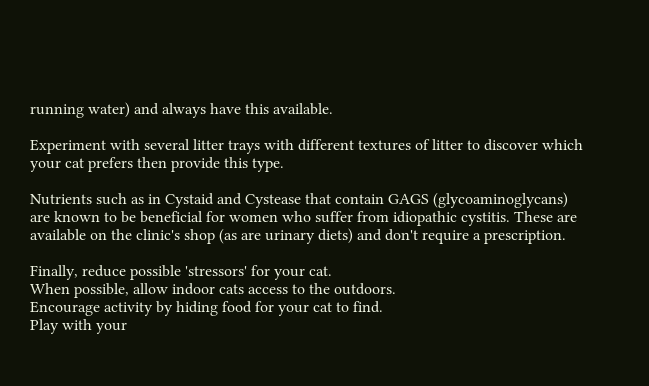running water) and always have this available.

Experiment with several litter trays with different textures of litter to discover which your cat prefers then provide this type.

Nutrients such as in Cystaid and Cystease that contain GAGS (glycoaminoglycans) are known to be beneficial for women who suffer from idiopathic cystitis. These are available on the clinic's shop (as are urinary diets) and don't require a prescription.

Finally, reduce possible 'stressors' for your cat.
When possible, allow indoor cats access to the outdoors.
Encourage activity by hiding food for your cat to find.
Play with your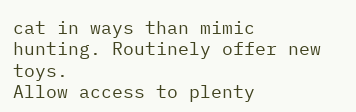cat in ways than mimic hunting. Routinely offer new toys.
Allow access to plenty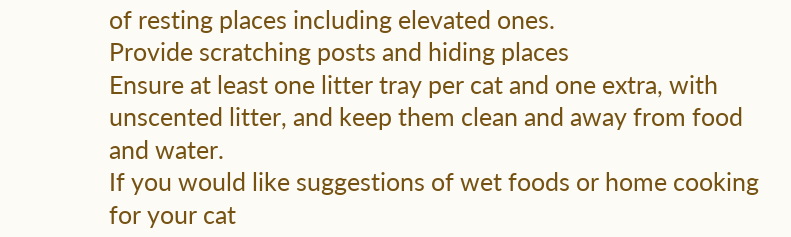of resting places including elevated ones.
Provide scratching posts and hiding places
Ensure at least one litter tray per cat and one extra, with unscented litter, and keep them clean and away from food and water.
If you would like suggestions of wet foods or home cooking for your cat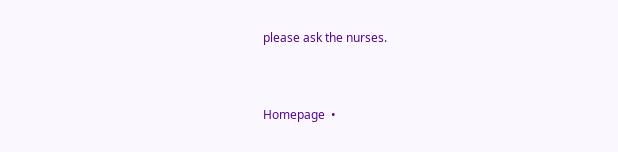please ask the nurses.


Homepage  •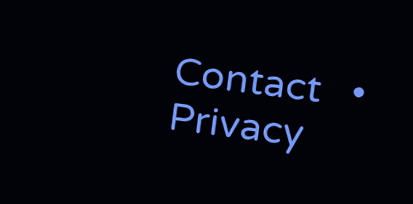Contact   •   Privacy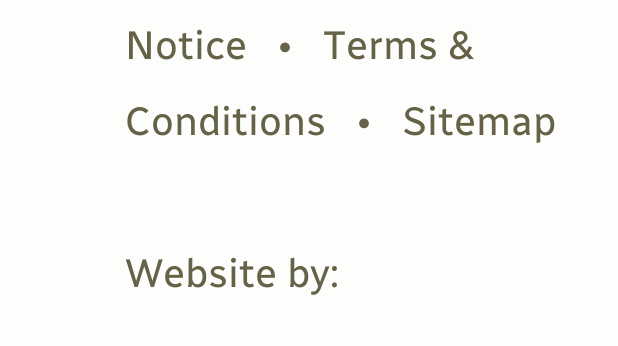Notice   •   Terms & Conditions   •   Sitemap

Website by: